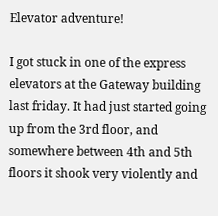Elevator adventure!

I got stuck in one of the express elevators at the Gateway building last friday. It had just started going up from the 3rd floor, and somewhere between 4th and 5th floors it shook very violently and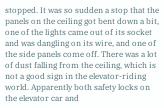stopped. It was so sudden a stop that the panels on the ceiling got bent down a bit, one of the lights came out of its socket and was dangling on its wire, and one of the side panels come off. There was a lot of dust falling from the ceiling, which is not a good sign in the elevator-riding world. Apparently both safety locks on the elevator car and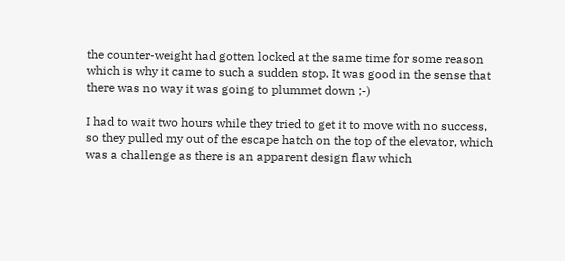the counter-weight had gotten locked at the same time for some reason which is why it came to such a sudden stop. It was good in the sense that there was no way it was going to plummet down ;-)

I had to wait two hours while they tried to get it to move with no success, so they pulled my out of the escape hatch on the top of the elevator, which was a challenge as there is an apparent design flaw which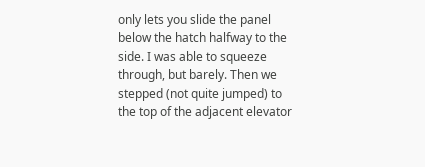only lets you slide the panel below the hatch halfway to the side. I was able to squeeze through, but barely. Then we stepped (not quite jumped) to the top of the adjacent elevator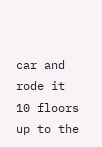car and rode it 10 floors up to the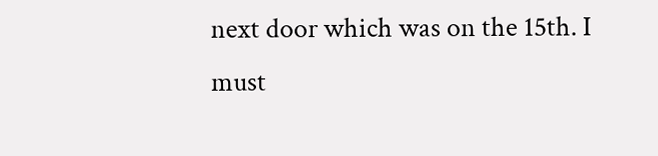next door which was on the 15th. I must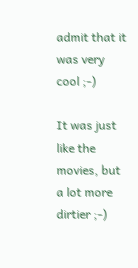admit that it was very cool ;-)

It was just like the movies, but a lot more dirtier ;-)